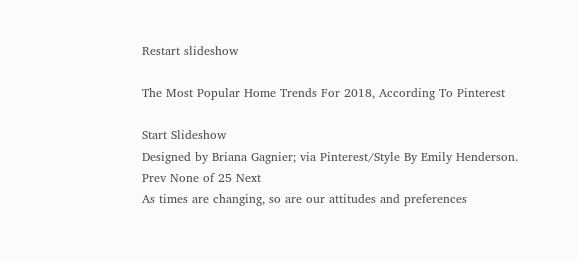Restart slideshow

The Most Popular Home Trends For 2018, According To Pinterest

Start Slideshow
Designed by Briana Gagnier; via Pinterest/Style By Emily Henderson.
Prev None of 25 Next
As times are changing, so are our attitudes and preferences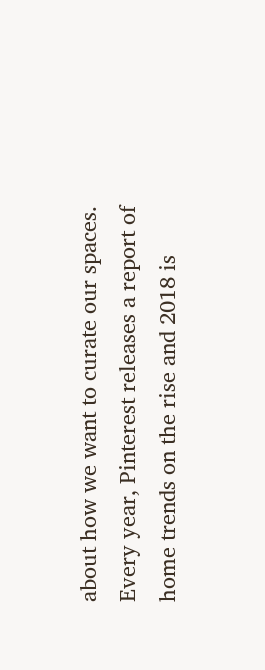about how we want to curate our spaces. Every year, Pinterest releases a report of home trends on the rise and 2018 is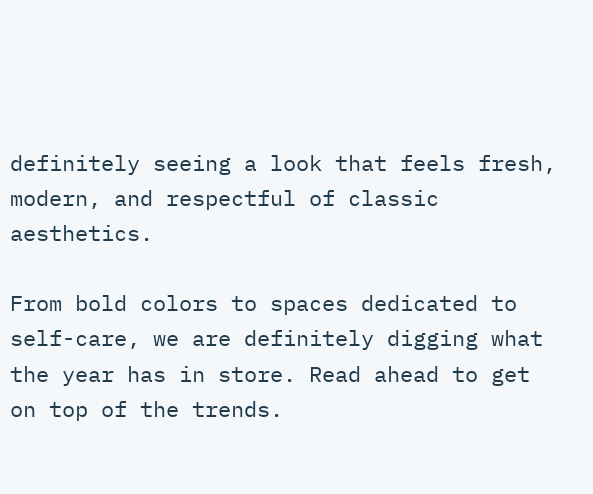definitely seeing a look that feels fresh, modern, and respectful of classic aesthetics.

From bold colors to spaces dedicated to self-care, we are definitely digging what the year has in store. Read ahead to get on top of the trends.